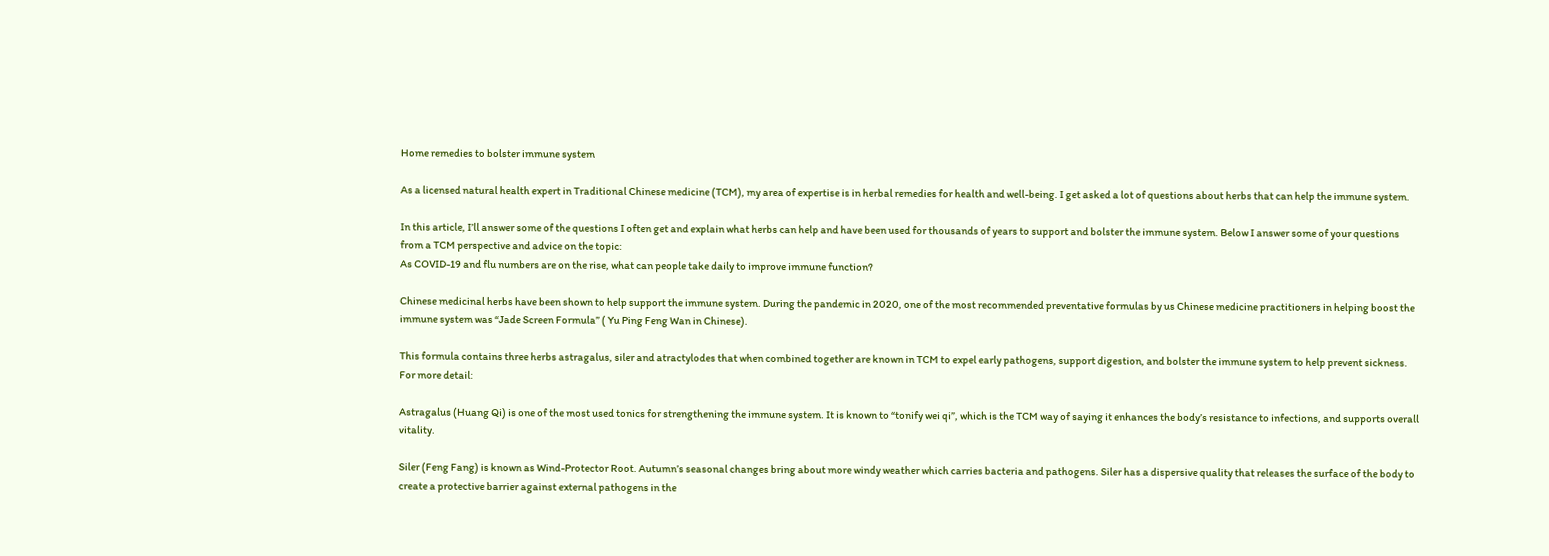Home remedies to bolster immune system

As a licensed natural health expert in Traditional Chinese medicine (TCM), my area of expertise is in herbal remedies for health and well-being. I get asked a lot of questions about herbs that can help the immune system.

In this article, I’ll answer some of the questions I often get and explain what herbs can help and have been used for thousands of years to support and bolster the immune system. Below I answer some of your questions from a TCM perspective and advice on the topic:
As COVID-19 and flu numbers are on the rise, what can people take daily to improve immune function?

Chinese medicinal herbs have been shown to help support the immune system. During the pandemic in 2020, one of the most recommended preventative formulas by us Chinese medicine practitioners in helping boost the immune system was “Jade Screen Formula” ( Yu Ping Feng Wan in Chinese).

This formula contains three herbs astragalus, siler and atractylodes that when combined together are known in TCM to expel early pathogens, support digestion, and bolster the immune system to help prevent sickness.
For more detail:

Astragalus (Huang Qi) is one of the most used tonics for strengthening the immune system. It is known to “tonify wei qi”, which is the TCM way of saying it enhances the body’s resistance to infections, and supports overall vitality.

Siler (Feng Fang) is known as Wind-Protector Root. Autumn’s seasonal changes bring about more windy weather which carries bacteria and pathogens. Siler has a dispersive quality that releases the surface of the body to create a protective barrier against external pathogens in the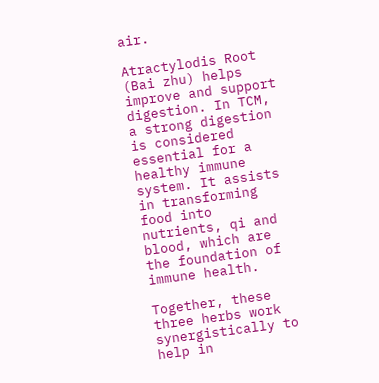air.

Atractylodis Root (Bai zhu) helps improve and support digestion. In TCM, a strong digestion is considered essential for a healthy immune system. It assists in transforming food into nutrients, qi and blood, which are the foundation of immune health.

Together, these three herbs work synergistically to help in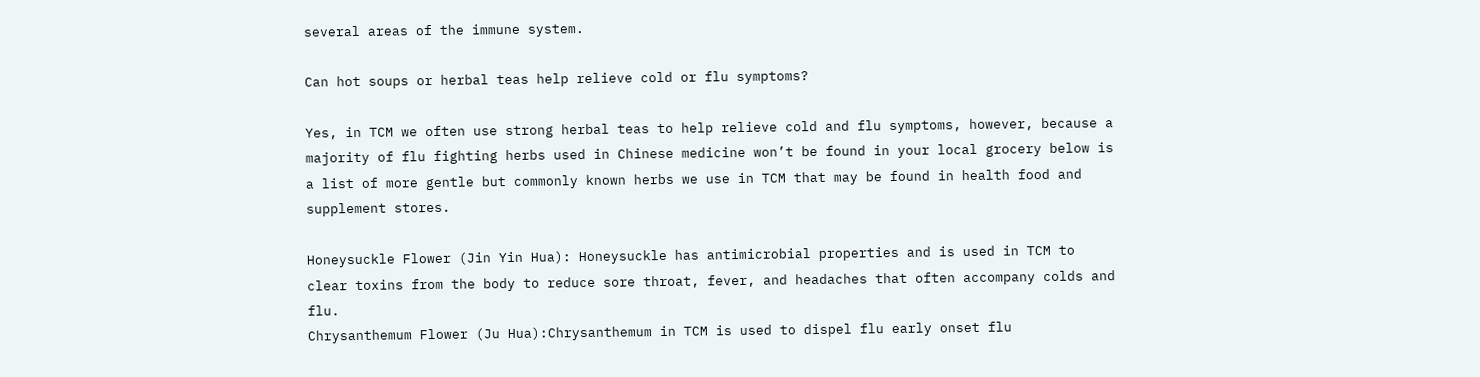several areas of the immune system.

Can hot soups or herbal teas help relieve cold or flu symptoms?

Yes, in TCM we often use strong herbal teas to help relieve cold and flu symptoms, however, because a majority of flu fighting herbs used in Chinese medicine won’t be found in your local grocery below is a list of more gentle but commonly known herbs we use in TCM that may be found in health food and supplement stores.

Honeysuckle Flower (Jin Yin Hua): Honeysuckle has antimicrobial properties and is used in TCM to clear toxins from the body to reduce sore throat, fever, and headaches that often accompany colds and flu.
Chrysanthemum Flower (Ju Hua):Chrysanthemum in TCM is used to dispel flu early onset flu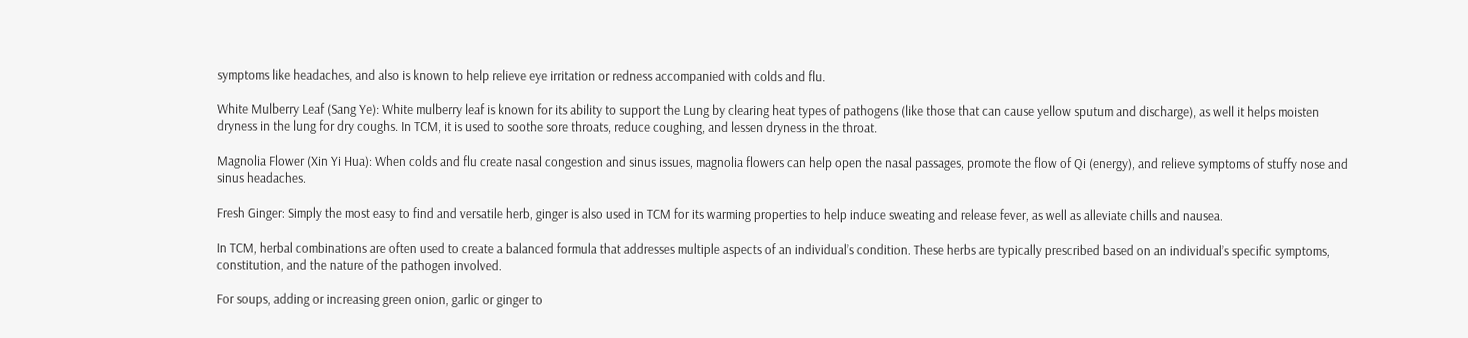symptoms like headaches, and also is known to help relieve eye irritation or redness accompanied with colds and flu.

White Mulberry Leaf (Sang Ye): White mulberry leaf is known for its ability to support the Lung by clearing heat types of pathogens (like those that can cause yellow sputum and discharge), as well it helps moisten dryness in the lung for dry coughs. In TCM, it is used to soothe sore throats, reduce coughing, and lessen dryness in the throat.

Magnolia Flower (Xin Yi Hua): When colds and flu create nasal congestion and sinus issues, magnolia flowers can help open the nasal passages, promote the flow of Qi (energy), and relieve symptoms of stuffy nose and sinus headaches.

Fresh Ginger: Simply the most easy to find and versatile herb, ginger is also used in TCM for its warming properties to help induce sweating and release fever, as well as alleviate chills and nausea.

In TCM, herbal combinations are often used to create a balanced formula that addresses multiple aspects of an individual’s condition. These herbs are typically prescribed based on an individual’s specific symptoms, constitution, and the nature of the pathogen involved.

For soups, adding or increasing green onion, garlic or ginger to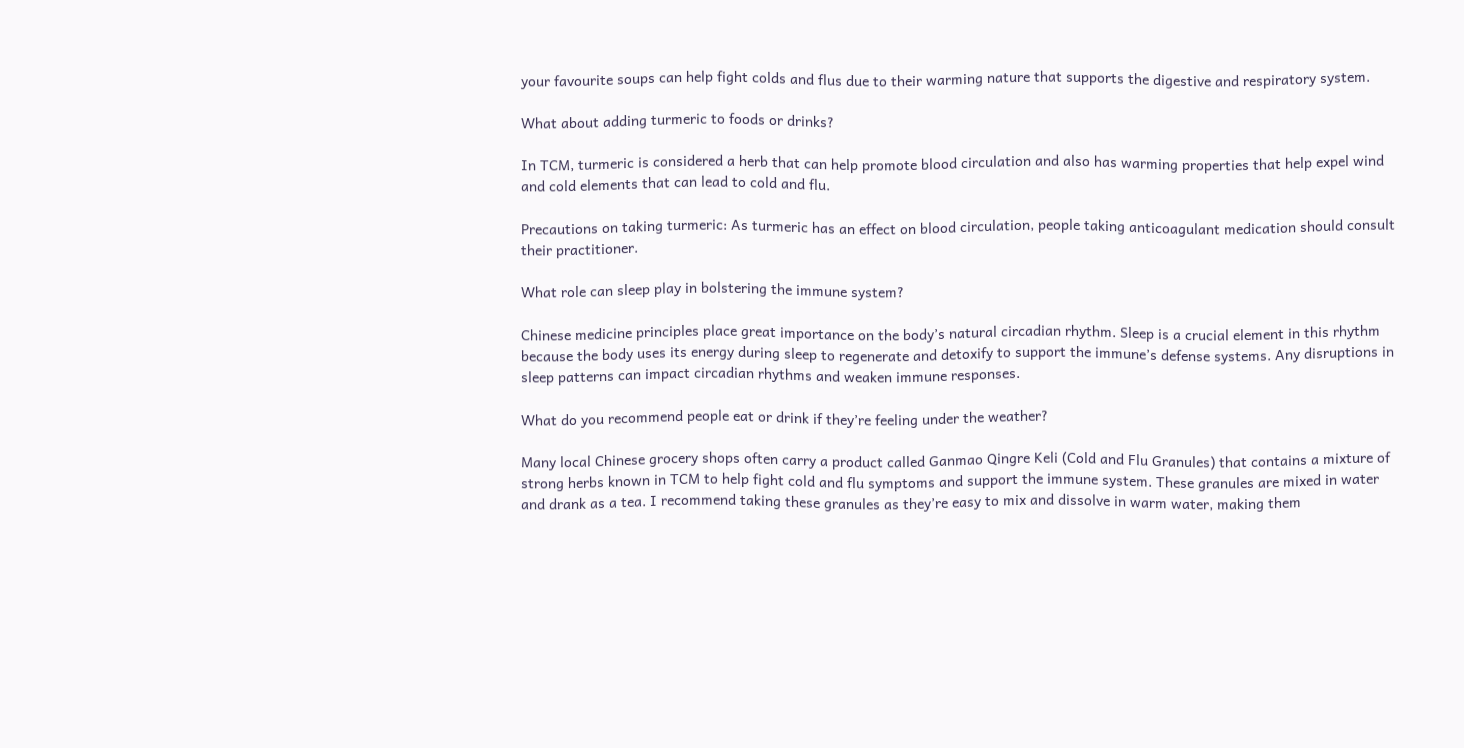your favourite soups can help fight colds and flus due to their warming nature that supports the digestive and respiratory system.

What about adding turmeric to foods or drinks?

In TCM, turmeric is considered a herb that can help promote blood circulation and also has warming properties that help expel wind and cold elements that can lead to cold and flu.

Precautions on taking turmeric: As turmeric has an effect on blood circulation, people taking anticoagulant medication should consult their practitioner.

What role can sleep play in bolstering the immune system?

Chinese medicine principles place great importance on the body’s natural circadian rhythm. Sleep is a crucial element in this rhythm because the body uses its energy during sleep to regenerate and detoxify to support the immune’s defense systems. Any disruptions in sleep patterns can impact circadian rhythms and weaken immune responses.

What do you recommend people eat or drink if they’re feeling under the weather?

Many local Chinese grocery shops often carry a product called Ganmao Qingre Keli (Cold and Flu Granules) that contains a mixture of strong herbs known in TCM to help fight cold and flu symptoms and support the immune system. These granules are mixed in water and drank as a tea. I recommend taking these granules as they’re easy to mix and dissolve in warm water, making them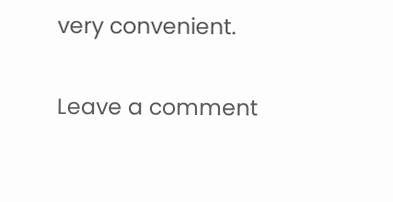very convenient.

Leave a comment